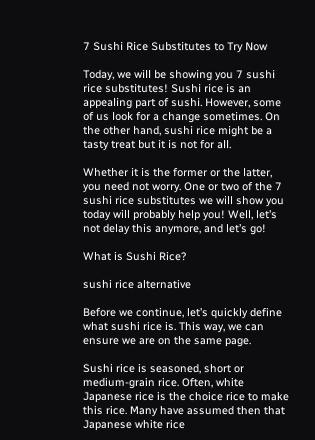7 Sushi Rice Substitutes to Try Now

Today, we will be showing you 7 sushi rice substitutes! Sushi rice is an appealing part of sushi. However, some of us look for a change sometimes. On the other hand, sushi rice might be a tasty treat but it is not for all.

Whether it is the former or the latter, you need not worry. One or two of the 7 sushi rice substitutes we will show you today will probably help you! Well, let’s not delay this anymore, and let’s go!

What is Sushi Rice?

sushi rice alternative

Before we continue, let’s quickly define what sushi rice is. This way, we can ensure we are on the same page.

Sushi rice is seasoned, short or medium-grain rice. Often, white Japanese rice is the choice rice to make this rice. Many have assumed then that Japanese white rice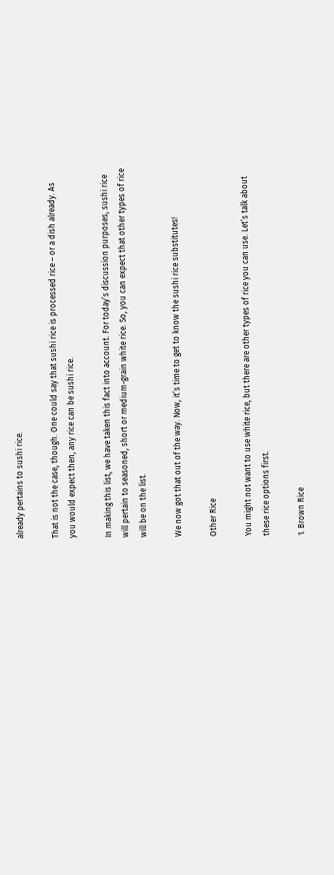already pertains to sushi rice.

That is not the case, though. One could say that sushi rice is processed rice – or a dish already. As you would expect then, any rice can be sushi rice.

In making this list, we have taken this fact into account. For today’s discussion purposes, sushi rice will pertain to seasoned, short or medium-grain white rice. So, you can expect that other types of rice will be on the list.

We now got that out of the way. Now, it’s time to get to know the sushi rice substitutes!

Other Rice

You might not want to use white rice, but there are other types of rice you can use. Let’s talk about these rice options first.

1. Brown Rice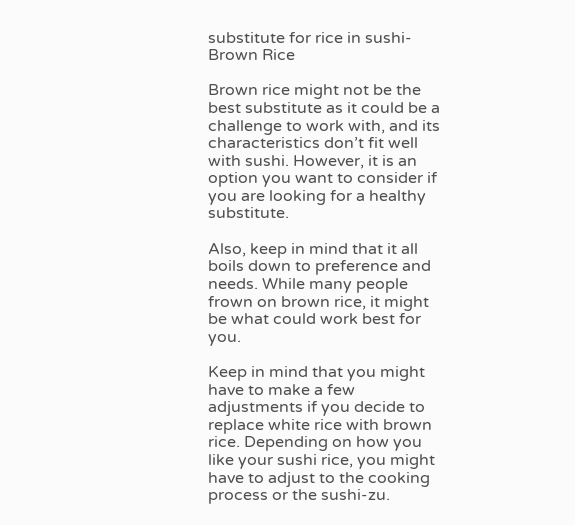substitute for rice in sushi-Brown Rice

Brown rice might not be the best substitute as it could be a challenge to work with, and its characteristics don’t fit well with sushi. However, it is an option you want to consider if you are looking for a healthy substitute.

Also, keep in mind that it all boils down to preference and needs. While many people frown on brown rice, it might be what could work best for you.

Keep in mind that you might have to make a few adjustments if you decide to replace white rice with brown rice. Depending on how you like your sushi rice, you might have to adjust to the cooking process or the sushi-zu.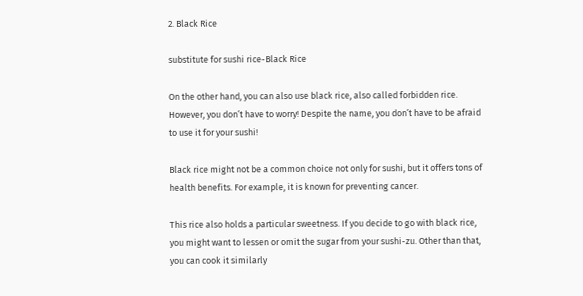2. Black Rice

substitute for sushi rice-Black Rice

On the other hand, you can also use black rice, also called forbidden rice. However, you don’t have to worry! Despite the name, you don’t have to be afraid to use it for your sushi!

Black rice might not be a common choice not only for sushi, but it offers tons of health benefits. For example, it is known for preventing cancer.

This rice also holds a particular sweetness. If you decide to go with black rice, you might want to lessen or omit the sugar from your sushi-zu. Other than that, you can cook it similarly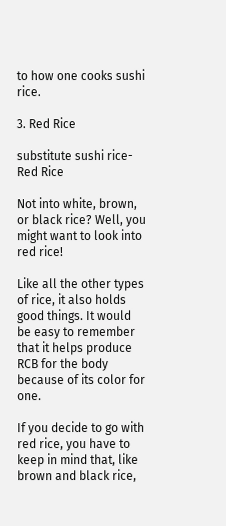to how one cooks sushi rice.

3. Red Rice

substitute sushi rice-Red Rice

Not into white, brown, or black rice? Well, you might want to look into red rice!

Like all the other types of rice, it also holds good things. It would be easy to remember that it helps produce RCB for the body because of its color for one.

If you decide to go with red rice, you have to keep in mind that, like brown and black rice,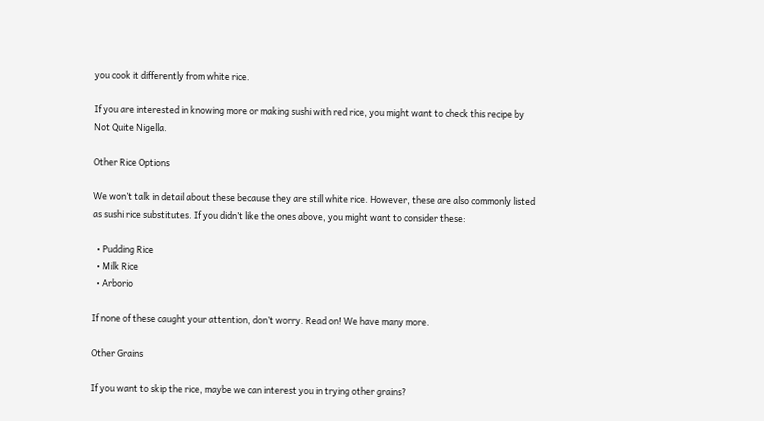you cook it differently from white rice.

If you are interested in knowing more or making sushi with red rice, you might want to check this recipe by Not Quite Nigella.

Other Rice Options

We won’t talk in detail about these because they are still white rice. However, these are also commonly listed as sushi rice substitutes. If you didn’t like the ones above, you might want to consider these:

  • Pudding Rice
  • Milk Rice
  • Arborio

If none of these caught your attention, don’t worry. Read on! We have many more.

Other Grains

If you want to skip the rice, maybe we can interest you in trying other grains?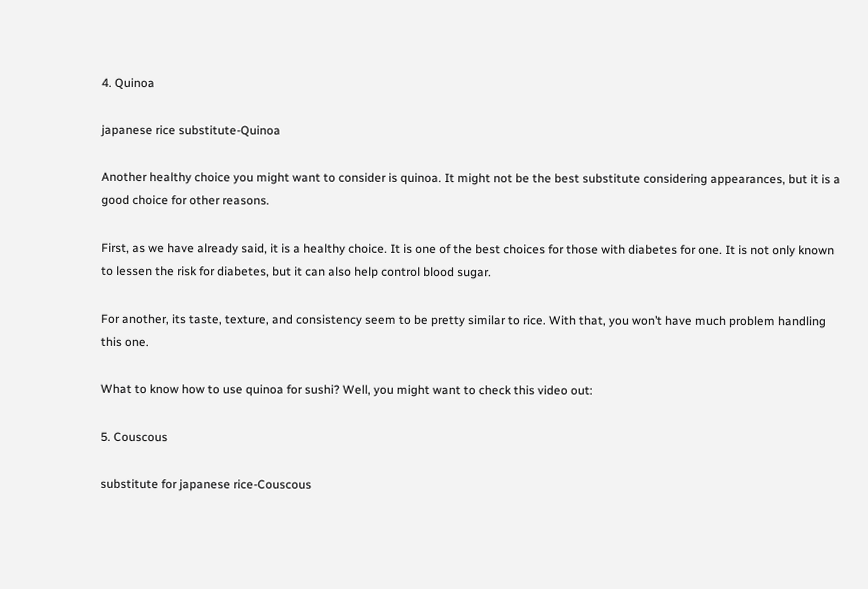4. Quinoa

japanese rice substitute-Quinoa

Another healthy choice you might want to consider is quinoa. It might not be the best substitute considering appearances, but it is a good choice for other reasons.

First, as we have already said, it is a healthy choice. It is one of the best choices for those with diabetes for one. It is not only known to lessen the risk for diabetes, but it can also help control blood sugar.

For another, its taste, texture, and consistency seem to be pretty similar to rice. With that, you won’t have much problem handling this one.

What to know how to use quinoa for sushi? Well, you might want to check this video out:

5. Couscous

substitute for japanese rice-Couscous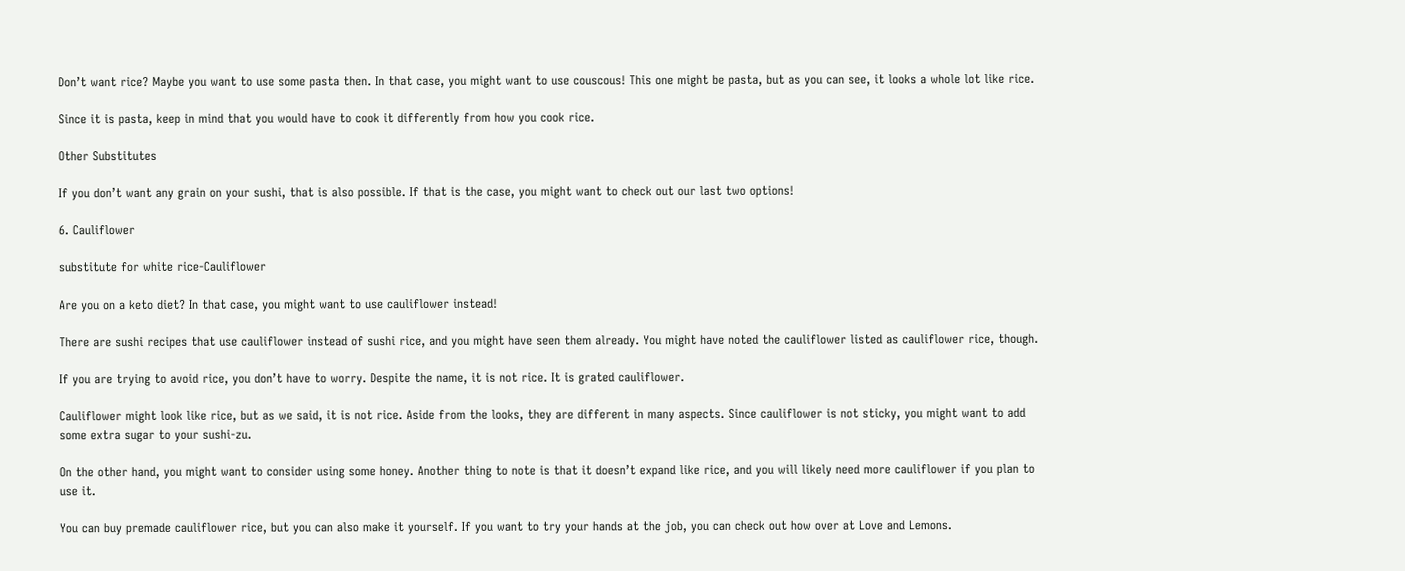Don’t want rice? Maybe you want to use some pasta then. In that case, you might want to use couscous! This one might be pasta, but as you can see, it looks a whole lot like rice.

Since it is pasta, keep in mind that you would have to cook it differently from how you cook rice.

Other Substitutes

If you don’t want any grain on your sushi, that is also possible. If that is the case, you might want to check out our last two options!

6. Cauliflower

substitute for white rice-Cauliflower

Are you on a keto diet? In that case, you might want to use cauliflower instead!

There are sushi recipes that use cauliflower instead of sushi rice, and you might have seen them already. You might have noted the cauliflower listed as cauliflower rice, though.

If you are trying to avoid rice, you don’t have to worry. Despite the name, it is not rice. It is grated cauliflower.

Cauliflower might look like rice, but as we said, it is not rice. Aside from the looks, they are different in many aspects. Since cauliflower is not sticky, you might want to add some extra sugar to your sushi-zu.

On the other hand, you might want to consider using some honey. Another thing to note is that it doesn’t expand like rice, and you will likely need more cauliflower if you plan to use it.

You can buy premade cauliflower rice, but you can also make it yourself. If you want to try your hands at the job, you can check out how over at Love and Lemons.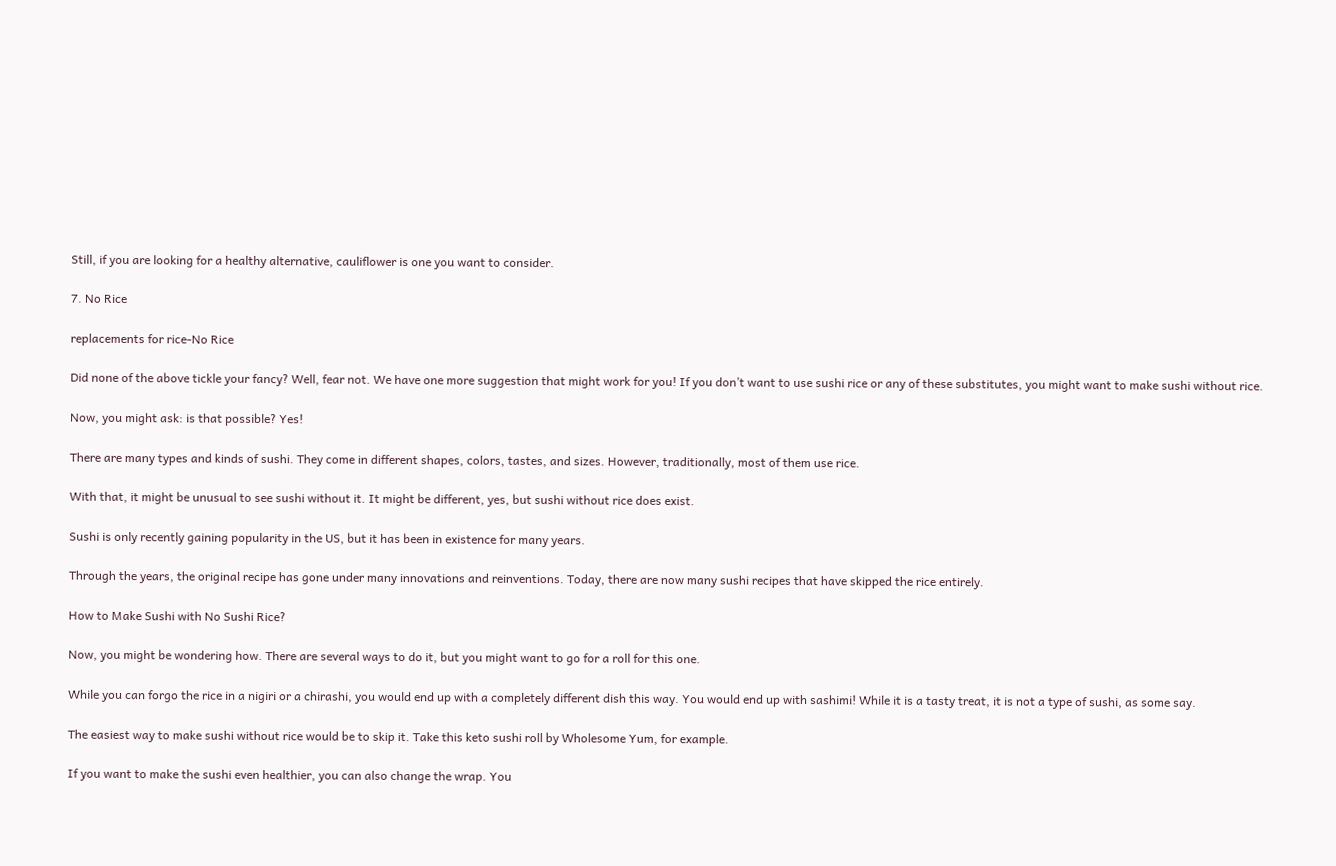Still, if you are looking for a healthy alternative, cauliflower is one you want to consider.

7. No Rice

replacements for rice-No Rice

Did none of the above tickle your fancy? Well, fear not. We have one more suggestion that might work for you! If you don’t want to use sushi rice or any of these substitutes, you might want to make sushi without rice.

Now, you might ask: is that possible? Yes!

There are many types and kinds of sushi. They come in different shapes, colors, tastes, and sizes. However, traditionally, most of them use rice.

With that, it might be unusual to see sushi without it. It might be different, yes, but sushi without rice does exist.

Sushi is only recently gaining popularity in the US, but it has been in existence for many years.

Through the years, the original recipe has gone under many innovations and reinventions. Today, there are now many sushi recipes that have skipped the rice entirely.

How to Make Sushi with No Sushi Rice?

Now, you might be wondering how. There are several ways to do it, but you might want to go for a roll for this one.

While you can forgo the rice in a nigiri or a chirashi, you would end up with a completely different dish this way. You would end up with sashimi! While it is a tasty treat, it is not a type of sushi, as some say.

The easiest way to make sushi without rice would be to skip it. Take this keto sushi roll by Wholesome Yum, for example.

If you want to make the sushi even healthier, you can also change the wrap. You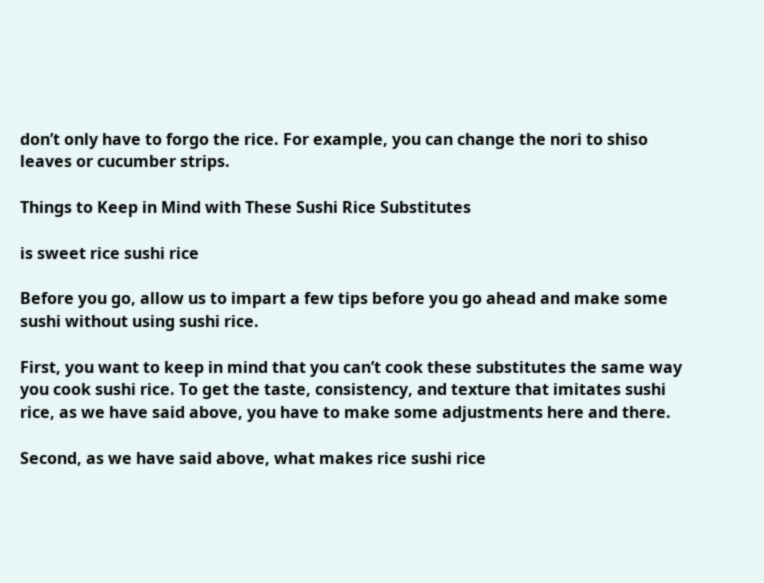don’t only have to forgo the rice. For example, you can change the nori to shiso leaves or cucumber strips.

Things to Keep in Mind with These Sushi Rice Substitutes

is sweet rice sushi rice

Before you go, allow us to impart a few tips before you go ahead and make some sushi without using sushi rice.

First, you want to keep in mind that you can’t cook these substitutes the same way you cook sushi rice. To get the taste, consistency, and texture that imitates sushi rice, as we have said above, you have to make some adjustments here and there.

Second, as we have said above, what makes rice sushi rice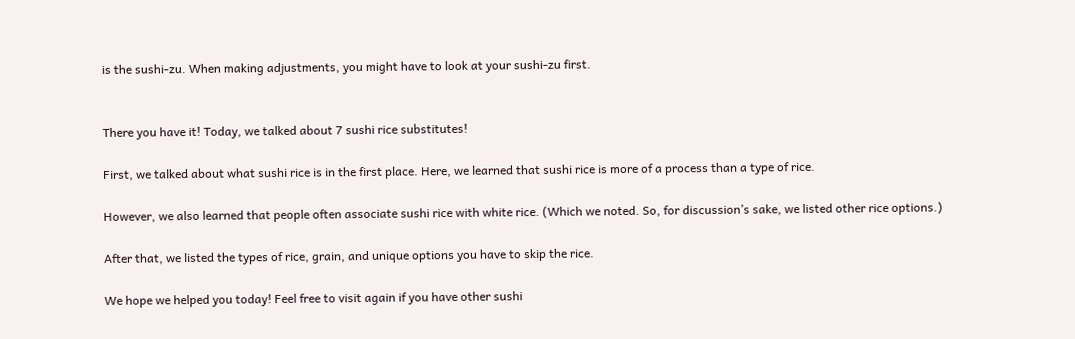is the sushi-zu. When making adjustments, you might have to look at your sushi-zu first.


There you have it! Today, we talked about 7 sushi rice substitutes!

First, we talked about what sushi rice is in the first place. Here, we learned that sushi rice is more of a process than a type of rice.

However, we also learned that people often associate sushi rice with white rice. (Which we noted. So, for discussion’s sake, we listed other rice options.)

After that, we listed the types of rice, grain, and unique options you have to skip the rice.

We hope we helped you today! Feel free to visit again if you have other sushi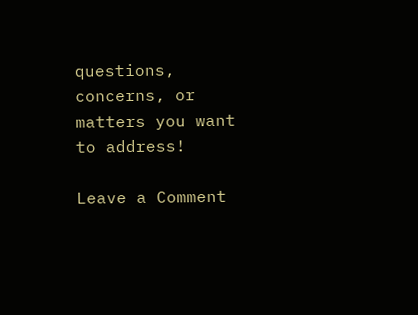questions, concerns, or matters you want to address!

Leave a Comment